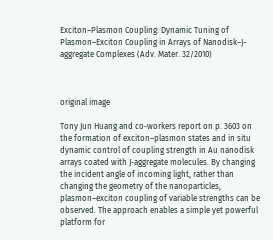Exciton–Plasmon Coupling: Dynamic Tuning of Plasmon–Exciton Coupling in Arrays of Nanodisk–J-aggregate Complexes (Adv. Mater. 32/2010)



original image

Tony Jun Huang and co-workers report on p. 3603 on the formation of exciton–plasmon states and in situ dynamic control of coupling strength in Au nanodisk arrays coated with J-aggregate molecules. By changing the incident angle of incoming light, rather than changing the geometry of the nanoparticles, plasmon–exciton coupling of variable strengths can be observed. The approach enables a simple yet powerful platform for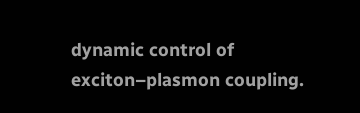dynamic control of exciton–plasmon coupling.